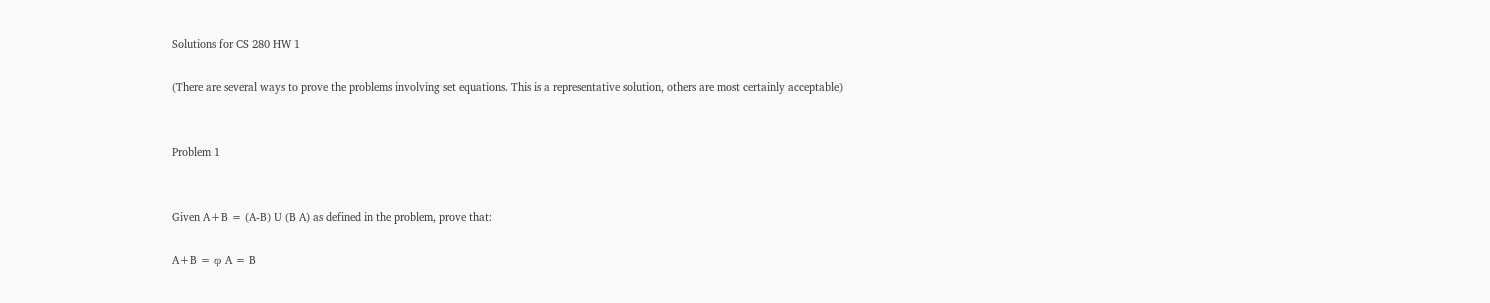Solutions for CS 280 HW 1

(There are several ways to prove the problems involving set equations. This is a representative solution, others are most certainly acceptable)


Problem 1


Given A+B = (A-B) U (B A) as defined in the problem, prove that:

A+B = φ A = B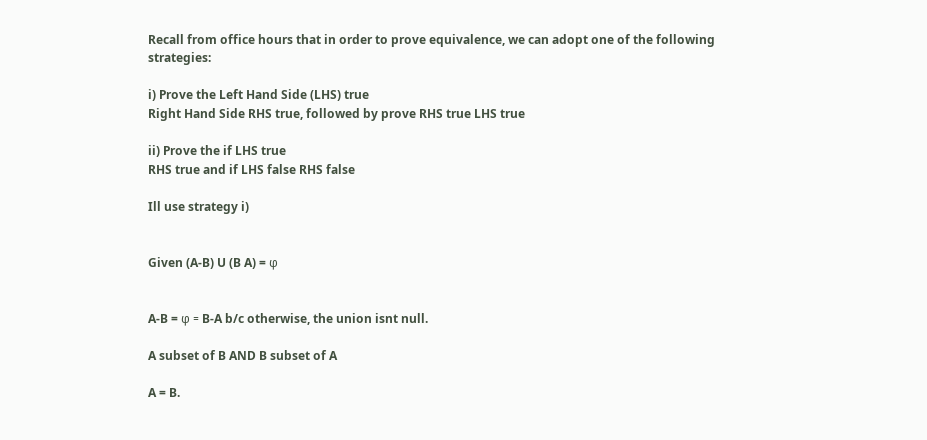Recall from office hours that in order to prove equivalence, we can adopt one of the following strategies:

i) Prove the Left Hand Side (LHS) true
Right Hand Side RHS true, followed by prove RHS true LHS true

ii) Prove the if LHS true
RHS true and if LHS false RHS false

Ill use strategy i)


Given (A-B) U (B A) = φ


A-B = φ = B-A b/c otherwise, the union isnt null.

A subset of B AND B subset of A

A = B.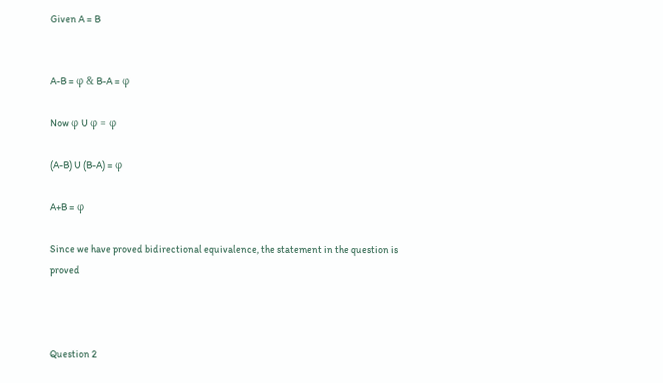Given A = B


A-B = φ & B-A = φ

Now φ U φ = φ

(A-B) U (B-A) = φ

A+B = φ

Since we have proved bidirectional equivalence, the statement in the question is proved



Question 2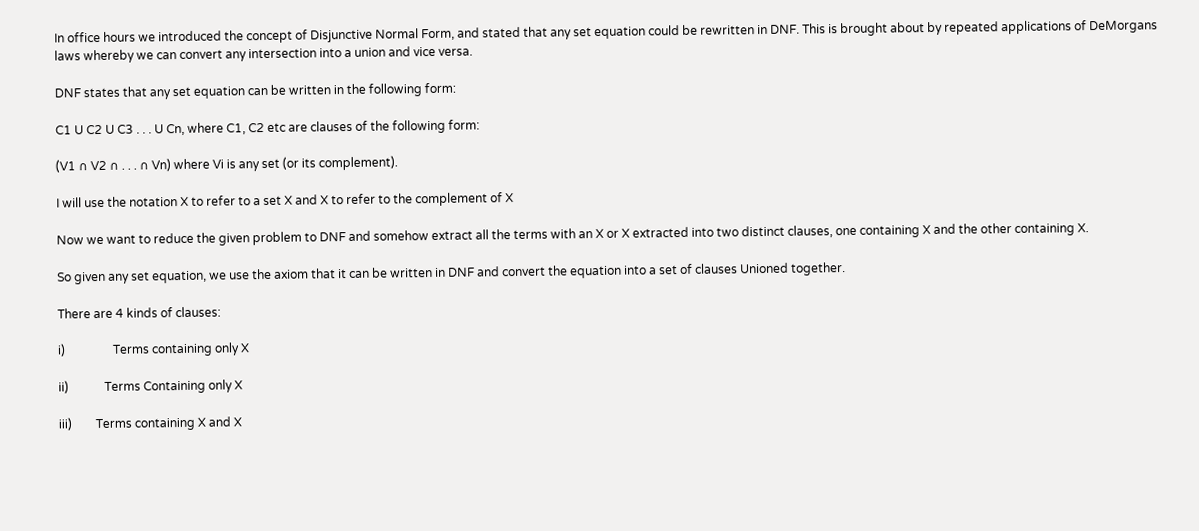In office hours we introduced the concept of Disjunctive Normal Form, and stated that any set equation could be rewritten in DNF. This is brought about by repeated applications of DeMorgans laws whereby we can convert any intersection into a union and vice versa.

DNF states that any set equation can be written in the following form:

C1 U C2 U C3 . . . U Cn, where C1, C2 etc are clauses of the following form:

(V1 ∩ V2 ∩ . . . ∩ Vn) where Vi is any set (or its complement).

I will use the notation X to refer to a set X and X to refer to the complement of X

Now we want to reduce the given problem to DNF and somehow extract all the terms with an X or X extracted into two distinct clauses, one containing X and the other containing X.

So given any set equation, we use the axiom that it can be written in DNF and convert the equation into a set of clauses Unioned together.

There are 4 kinds of clauses:

i)                Terms containing only X

ii)            Terms Containing only X

iii)        Terms containing X and X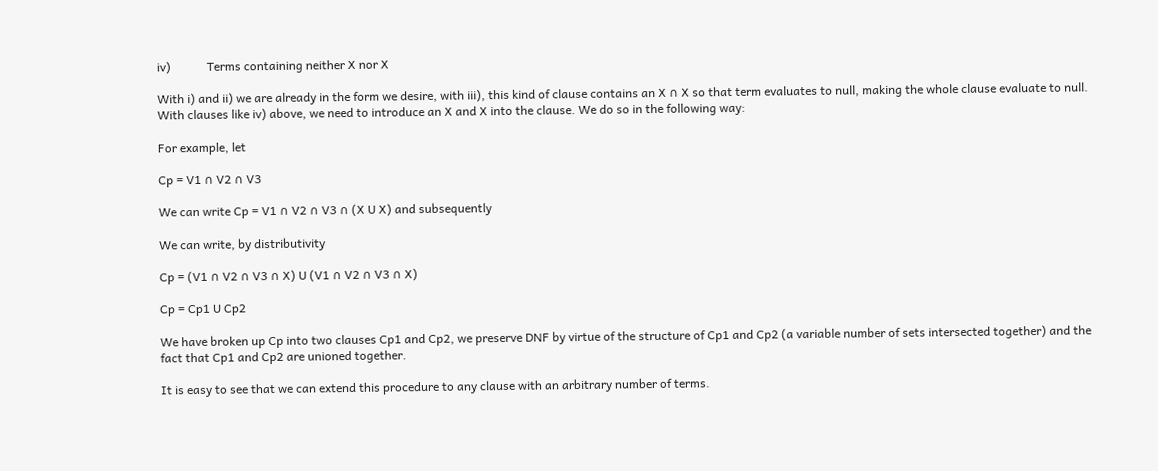iv)            Terms containing neither X nor X

With i) and ii) we are already in the form we desire, with iii), this kind of clause contains an X ∩ X so that term evaluates to null, making the whole clause evaluate to null. With clauses like iv) above, we need to introduce an X and X into the clause. We do so in the following way:

For example, let

Cp = V1 ∩ V2 ∩ V3

We can write Cp = V1 ∩ V2 ∩ V3 ∩ (X U X) and subsequently

We can write, by distributivity

Cp = (V1 ∩ V2 ∩ V3 ∩ X) U (V1 ∩ V2 ∩ V3 ∩ X)

Cp = Cp1 U Cp2

We have broken up Cp into two clauses Cp1 and Cp2, we preserve DNF by virtue of the structure of Cp1 and Cp2 (a variable number of sets intersected together) and the fact that Cp1 and Cp2 are unioned together.

It is easy to see that we can extend this procedure to any clause with an arbitrary number of terms.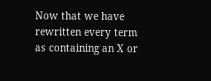Now that we have rewritten every term as containing an X or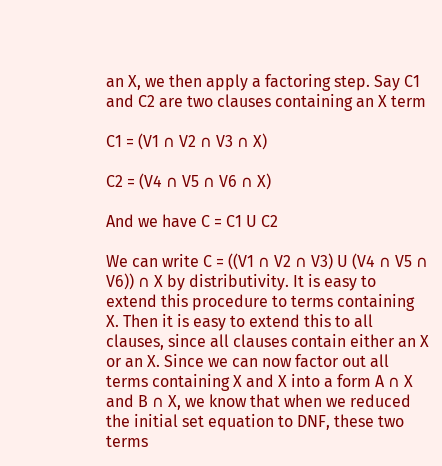an X, we then apply a factoring step. Say C1 and C2 are two clauses containing an X term

C1 = (V1 ∩ V2 ∩ V3 ∩ X)

C2 = (V4 ∩ V5 ∩ V6 ∩ X)

And we have C = C1 U C2

We can write C = ((V1 ∩ V2 ∩ V3) U (V4 ∩ V5 ∩ V6)) ∩ X by distributivity. It is easy to extend this procedure to terms containing X. Then it is easy to extend this to all clauses, since all clauses contain either an X or an X. Since we can now factor out all terms containing X and X into a form A ∩ X and B ∩ X, we know that when we reduced the initial set equation to DNF, these two terms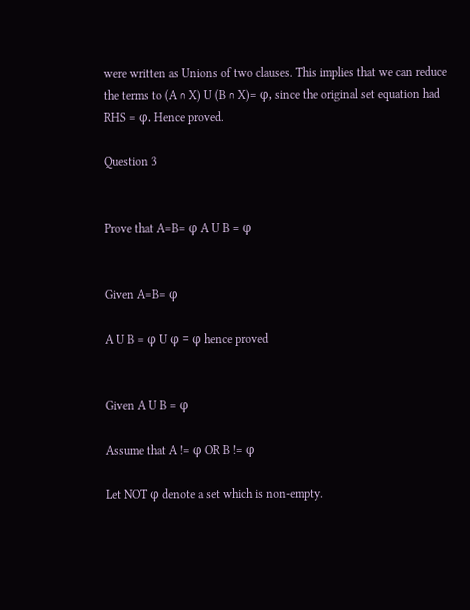were written as Unions of two clauses. This implies that we can reduce the terms to (A ∩ X) U (B ∩ X)= φ, since the original set equation had RHS = φ. Hence proved.

Question 3


Prove that A=B= φ A U B = φ


Given A=B= φ

A U B = φ U φ = φ hence proved


Given A U B = φ

Assume that A != φ OR B != φ

Let NOT φ denote a set which is non-empty.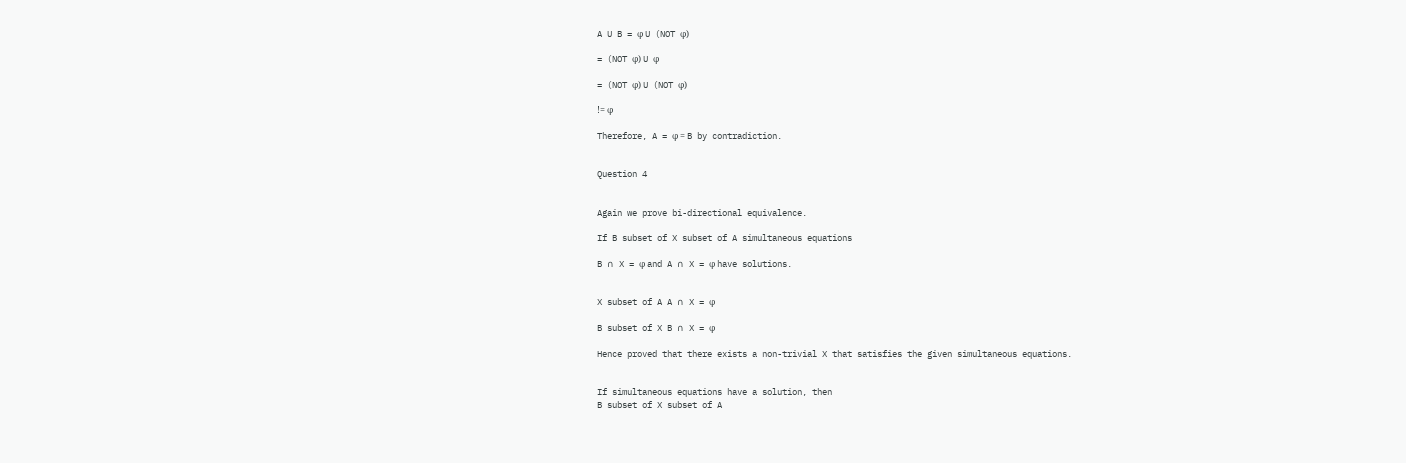A U B = φ U (NOT φ)

= (NOT φ) U φ

= (NOT φ) U (NOT φ)

!= φ

Therefore, A = φ = B by contradiction.


Question 4


Again we prove bi-directional equivalence.

If B subset of X subset of A simultaneous equations

B ∩ X = φ and A ∩ X = φ have solutions.


X subset of A A ∩ X = φ

B subset of X B ∩ X = φ

Hence proved that there exists a non-trivial X that satisfies the given simultaneous equations.


If simultaneous equations have a solution, then
B subset of X subset of A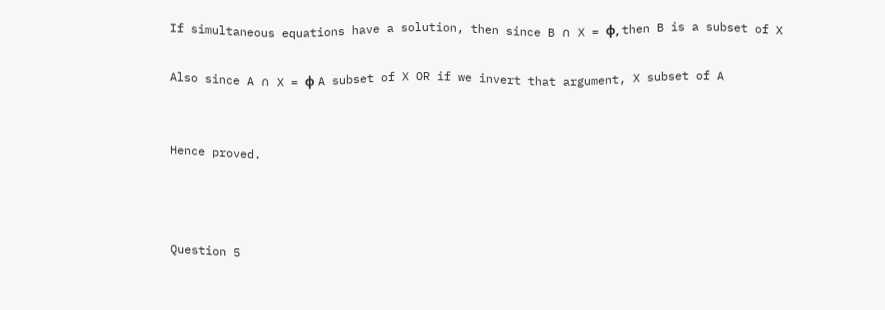If simultaneous equations have a solution, then since B ∩ X = φ, then B is a subset of X

Also since A ∩ X = φ A subset of X OR if we invert that argument, X subset of A


Hence proved.



Question 5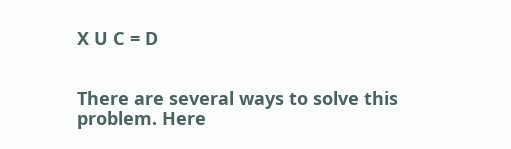X U C = D


There are several ways to solve this problem. Here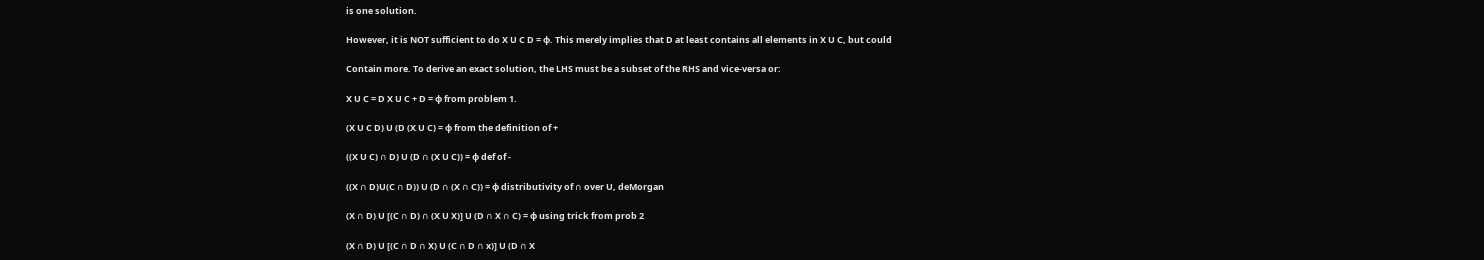is one solution.

However, it is NOT sufficient to do X U C D = φ. This merely implies that D at least contains all elements in X U C, but could

Contain more. To derive an exact solution, the LHS must be a subset of the RHS and vice-versa or:

X U C = D X U C + D = φ from problem 1.

(X U C D) U (D (X U C) = φ from the definition of +

((X U C) ∩ D) U (D ∩ (X U C)) = φ def of -

((X ∩ D)U(C ∩ D)) U (D ∩ (X ∩ C)) = φ distributivity of ∩ over U, deMorgan

(X ∩ D) U [(C ∩ D) ∩ (X U X)] U (D ∩ X ∩ C) = φ using trick from prob 2

(X ∩ D) U [(C ∩ D ∩ X) U (C ∩ D ∩ x)] U (D ∩ X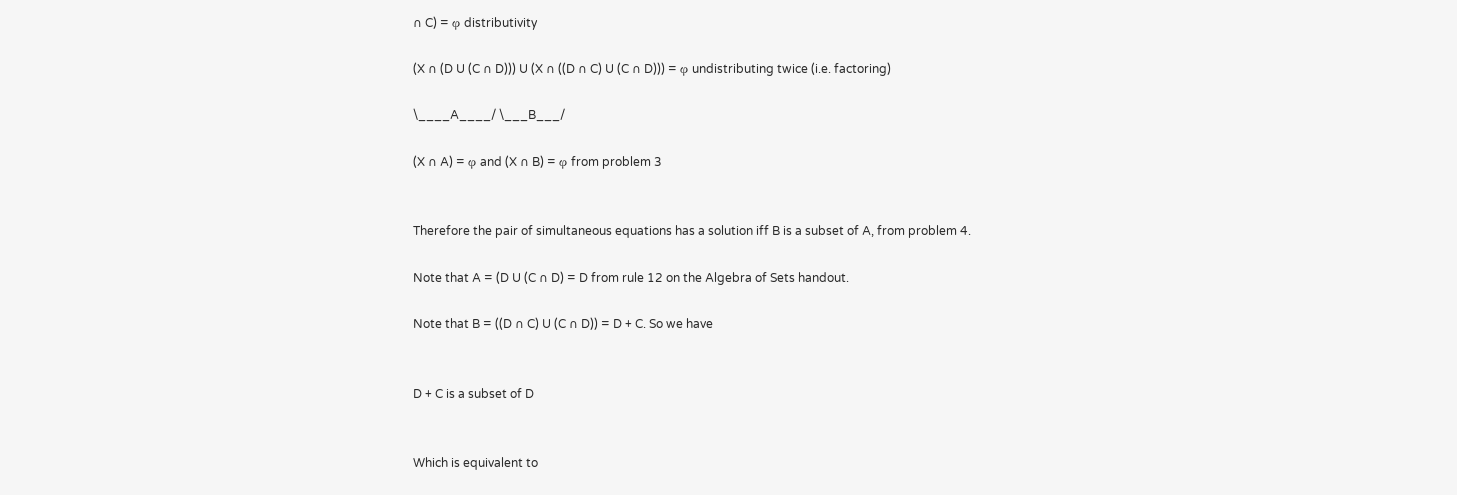∩ C) = φ distributivity

(X ∩ (D U (C ∩ D))) U (X ∩ ((D ∩ C) U (C ∩ D))) = φ undistributing twice (i.e. factoring)

\____A____/ \___B___/

(X ∩ A) = φ and (X ∩ B) = φ from problem 3


Therefore the pair of simultaneous equations has a solution iff B is a subset of A, from problem 4.

Note that A = (D U (C ∩ D) = D from rule 12 on the Algebra of Sets handout.

Note that B = ((D ∩ C) U (C ∩ D)) = D + C. So we have


D + C is a subset of D


Which is equivalent to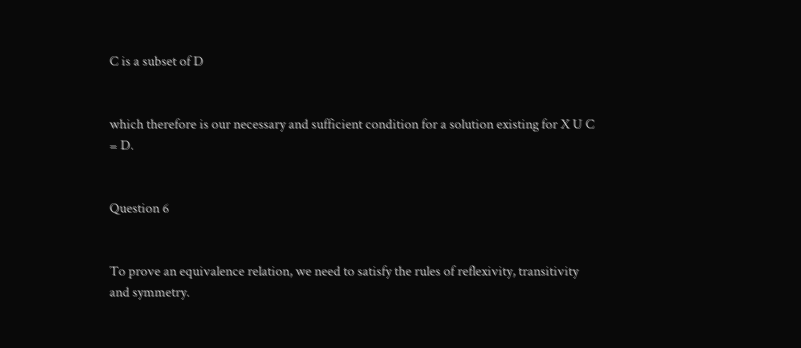C is a subset of D


which therefore is our necessary and sufficient condition for a solution existing for X U C = D.


Question 6


To prove an equivalence relation, we need to satisfy the rules of reflexivity, transitivity and symmetry.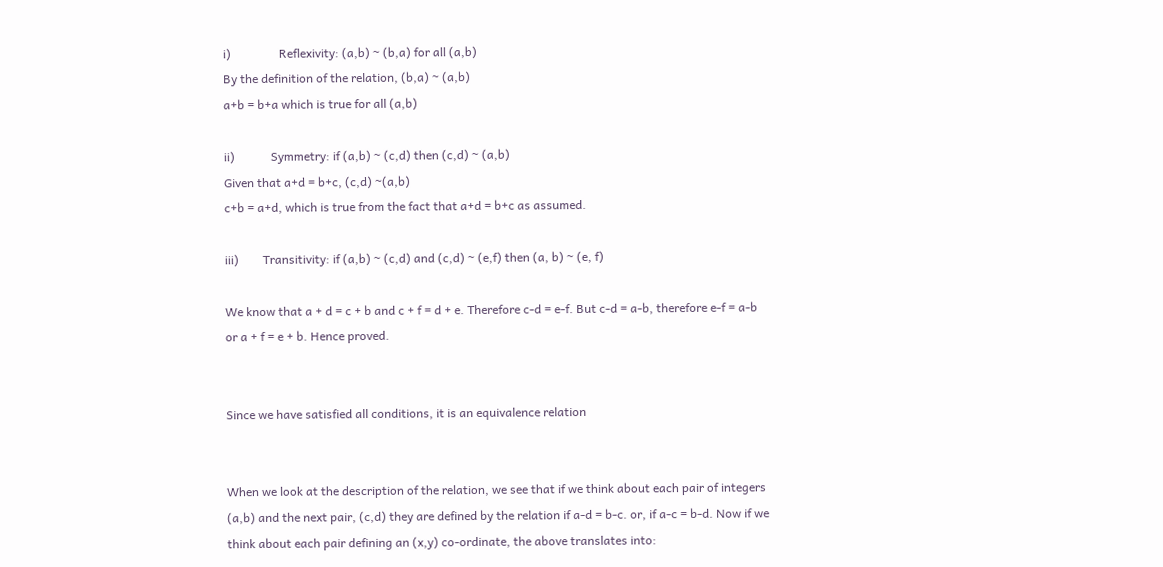i)                Reflexivity: (a,b) ~ (b,a) for all (a,b)
By the definition of the relation, (b,a) ~ (a,b)
a+b = b+a which is true for all (a,b)

ii)            Symmetry: if (a,b) ~ (c,d) then (c,d) ~ (a,b)
Given that a+d = b+c, (c,d) ~(a,b)
c+b = a+d, which is true from the fact that a+d = b+c as assumed.

iii)        Transitivity: if (a,b) ~ (c,d) and (c,d) ~ (e,f) then (a, b) ~ (e, f)

We know that a + d = c + b and c + f = d + e. Therefore c-d = e-f. But c-d = a-b, therefore e-f = a-b or a + f = e + b. Hence proved.


Since we have satisfied all conditions, it is an equivalence relation


When we look at the description of the relation, we see that if we think about each pair of integers (a,b) and the next pair, (c,d) they are defined by the relation if a-d = b-c. or, if a-c = b-d. Now if we think about each pair defining an (x,y) co-ordinate, the above translates into: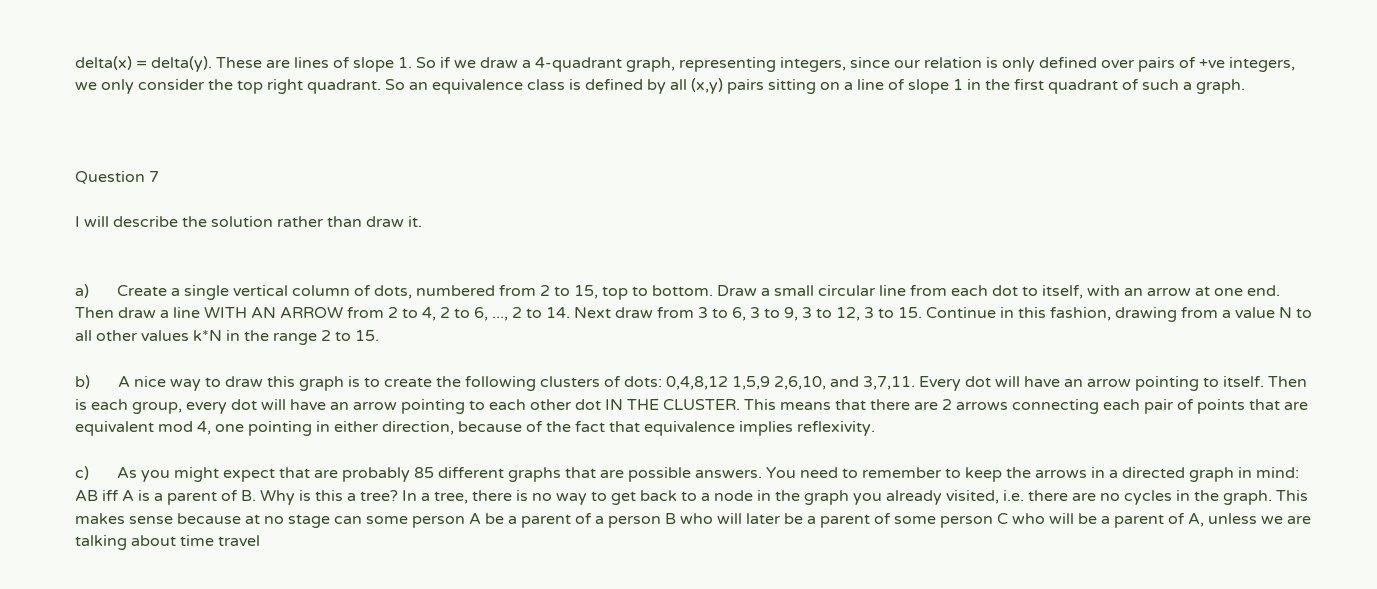delta(x) = delta(y). These are lines of slope 1. So if we draw a 4-quadrant graph, representing integers, since our relation is only defined over pairs of +ve integers, we only consider the top right quadrant. So an equivalence class is defined by all (x,y) pairs sitting on a line of slope 1 in the first quadrant of such a graph.



Question 7

I will describe the solution rather than draw it.


a)       Create a single vertical column of dots, numbered from 2 to 15, top to bottom. Draw a small circular line from each dot to itself, with an arrow at one end. Then draw a line WITH AN ARROW from 2 to 4, 2 to 6, ..., 2 to 14. Next draw from 3 to 6, 3 to 9, 3 to 12, 3 to 15. Continue in this fashion, drawing from a value N to all other values k*N in the range 2 to 15.

b)       A nice way to draw this graph is to create the following clusters of dots: 0,4,8,12 1,5,9 2,6,10, and 3,7,11. Every dot will have an arrow pointing to itself. Then is each group, every dot will have an arrow pointing to each other dot IN THE CLUSTER. This means that there are 2 arrows connecting each pair of points that are equivalent mod 4, one pointing in either direction, because of the fact that equivalence implies reflexivity.

c)       As you might expect that are probably 85 different graphs that are possible answers. You need to remember to keep the arrows in a directed graph in mind: AB iff A is a parent of B. Why is this a tree? In a tree, there is no way to get back to a node in the graph you already visited, i.e. there are no cycles in the graph. This makes sense because at no stage can some person A be a parent of a person B who will later be a parent of some person C who will be a parent of A, unless we are talking about time travel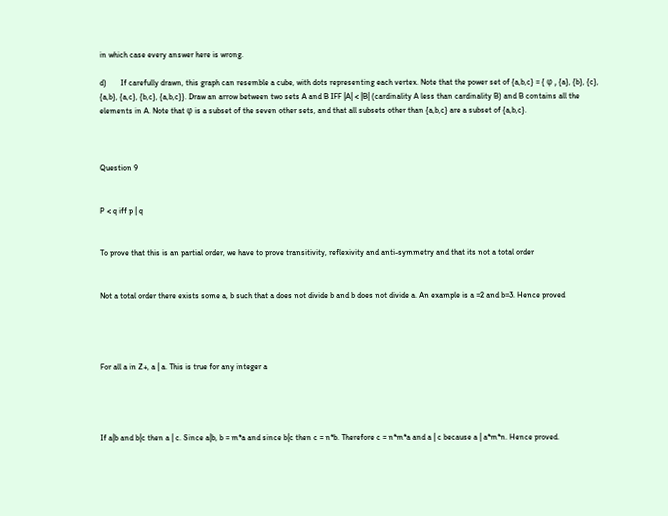in which case every answer here is wrong.

d)       If carefully drawn, this graph can resemble a cube, with dots representing each vertex. Note that the power set of {a,b,c} = { φ , {a}, {b}, {c}, {a,b}, {a,c}, {b,c}, {a,b,c}}. Draw an arrow between two sets A and B IFF |A| < |B| (cardinality A less than cardinality B) and B contains all the elements in A. Note that φ is a subset of the seven other sets, and that all subsets other than {a,b,c} are a subset of {a,b,c}.



Question 9


P < q iff p | q


To prove that this is an partial order, we have to prove transitivity, reflexivity and anti-symmetry and that its not a total order


Not a total order there exists some a, b such that a does not divide b and b does not divide a. An example is a =2 and b=3. Hence proved




For all a in Z+, a | a. This is true for any integer a




If a|b and b|c then a | c. Since a|b, b = m*a and since b|c then c = n*b. Therefore c = n*m*a and a | c because a | a*m*n. Hence proved.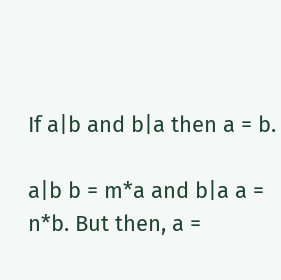If a|b and b|a then a = b.

a|b b = m*a and b|a a = n*b. But then, a =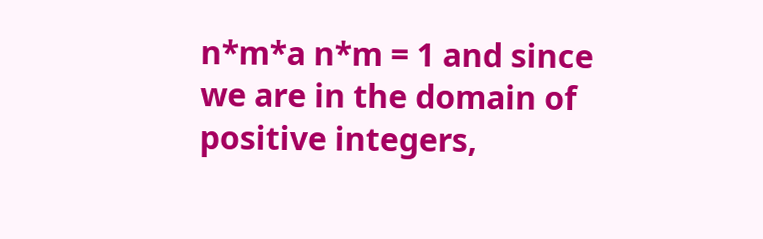n*m*a n*m = 1 and since we are in the domain of positive integers,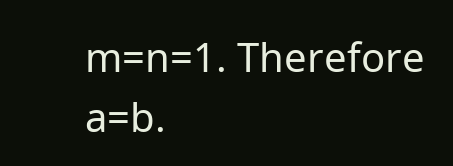m=n=1. Therefore a=b.